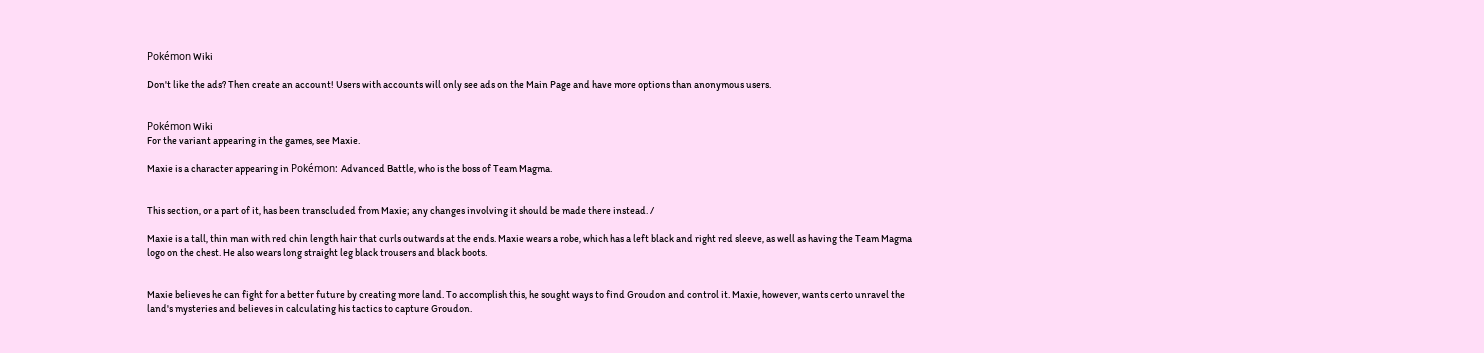Pokémon Wiki

Don't like the ads? Then create an account! Users with accounts will only see ads on the Main Page and have more options than anonymous users.


Pokémon Wiki
For the variant appearing in the games, see Maxie.

Maxie is a character appearing in Pokémon: Advanced Battle, who is the boss of Team Magma.


This section, or a part of it, has been transcluded from Maxie; any changes involving it should be made there instead. /

Maxie is a tall, thin man with red chin length hair that curls outwards at the ends. Maxie wears a robe, which has a left black and right red sleeve, as well as having the Team Magma logo on the chest. He also wears long straight leg black trousers and black boots.


Maxie believes he can fight for a better future by creating more land. To accomplish this, he sought ways to find Groudon and control it. Maxie, however, wants certo unravel the land's mysteries and believes in calculating his tactics to capture Groudon.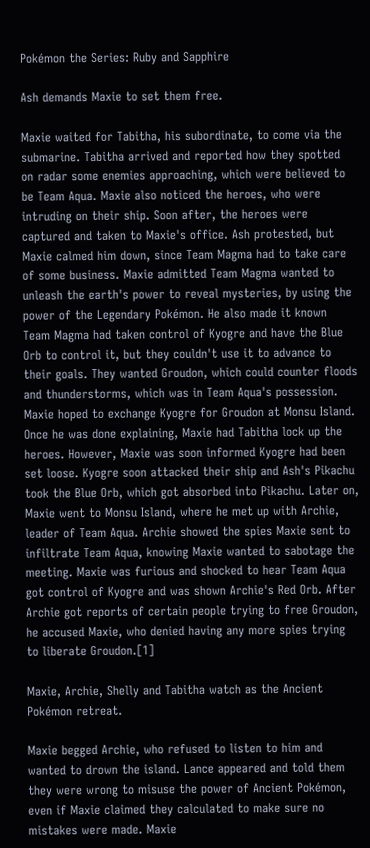Pokémon the Series: Ruby and Sapphire

Ash demands Maxie to set them free.

Maxie waited for Tabitha, his subordinate, to come via the submarine. Tabitha arrived and reported how they spotted on radar some enemies approaching, which were believed to be Team Aqua. Maxie also noticed the heroes, who were intruding on their ship. Soon after, the heroes were captured and taken to Maxie's office. Ash protested, but Maxie calmed him down, since Team Magma had to take care of some business. Maxie admitted Team Magma wanted to unleash the earth's power to reveal mysteries, by using the power of the Legendary Pokémon. He also made it known Team Magma had taken control of Kyogre and have the Blue Orb to control it, but they couldn't use it to advance to their goals. They wanted Groudon, which could counter floods and thunderstorms, which was in Team Aqua's possession. Maxie hoped to exchange Kyogre for Groudon at Monsu Island. Once he was done explaining, Maxie had Tabitha lock up the heroes. However, Maxie was soon informed Kyogre had been set loose. Kyogre soon attacked their ship and Ash's Pikachu took the Blue Orb, which got absorbed into Pikachu. Later on, Maxie went to Monsu Island, where he met up with Archie, leader of Team Aqua. Archie showed the spies Maxie sent to infiltrate Team Aqua, knowing Maxie wanted to sabotage the meeting. Maxie was furious and shocked to hear Team Aqua got control of Kyogre and was shown Archie's Red Orb. After Archie got reports of certain people trying to free Groudon, he accused Maxie, who denied having any more spies trying to liberate Groudon.[1]

Maxie, Archie, Shelly and Tabitha watch as the Ancient Pokémon retreat.

Maxie begged Archie, who refused to listen to him and wanted to drown the island. Lance appeared and told them they were wrong to misuse the power of Ancient Pokémon, even if Maxie claimed they calculated to make sure no mistakes were made. Maxie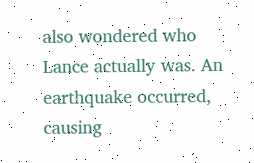also wondered who Lance actually was. An earthquake occurred, causing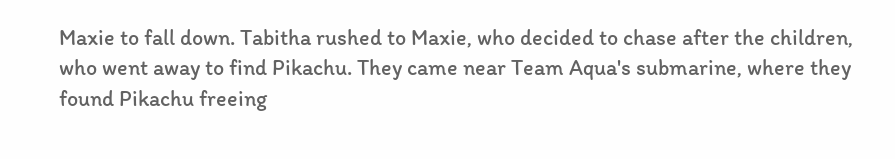Maxie to fall down. Tabitha rushed to Maxie, who decided to chase after the children, who went away to find Pikachu. They came near Team Aqua's submarine, where they found Pikachu freeing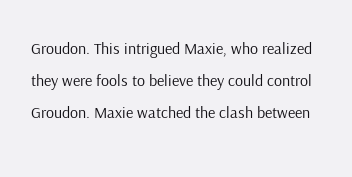Groudon. This intrigued Maxie, who realized they were fools to believe they could control Groudon. Maxie watched the clash between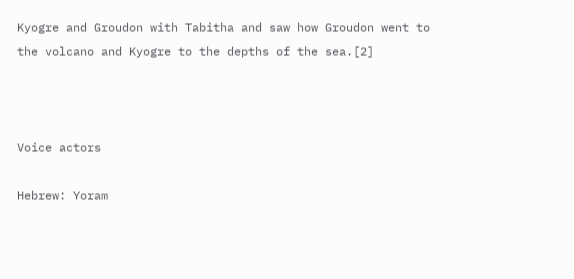Kyogre and Groudon with Tabitha and saw how Groudon went to the volcano and Kyogre to the depths of the sea.[2]



Voice actors

Hebrew: Yoram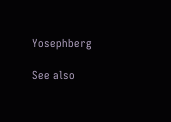Yosephberg

See also